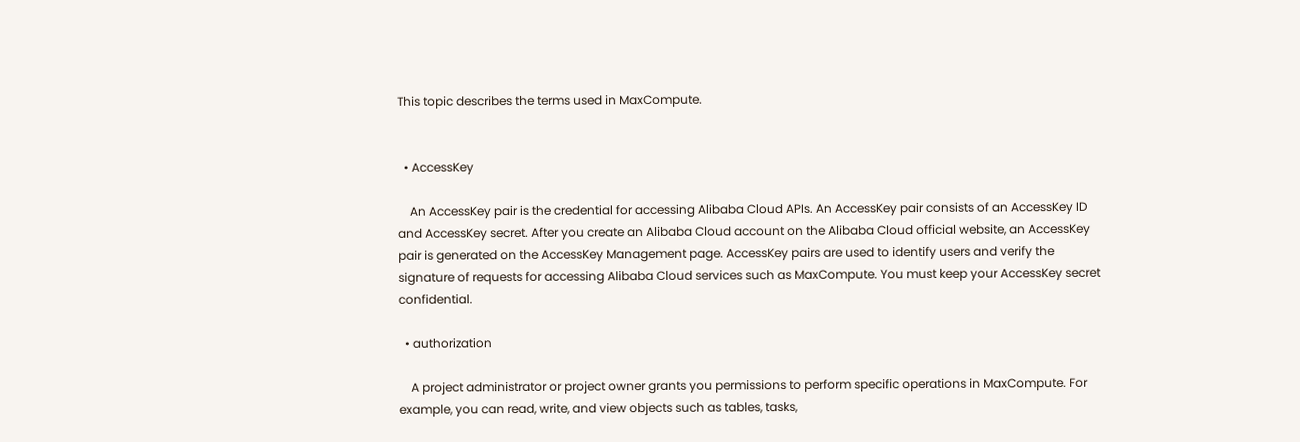This topic describes the terms used in MaxCompute.


  • AccessKey

    An AccessKey pair is the credential for accessing Alibaba Cloud APIs. An AccessKey pair consists of an AccessKey ID and AccessKey secret. After you create an Alibaba Cloud account on the Alibaba Cloud official website, an AccessKey pair is generated on the AccessKey Management page. AccessKey pairs are used to identify users and verify the signature of requests for accessing Alibaba Cloud services such as MaxCompute. You must keep your AccessKey secret confidential.

  • authorization

    A project administrator or project owner grants you permissions to perform specific operations in MaxCompute. For example, you can read, write, and view objects such as tables, tasks,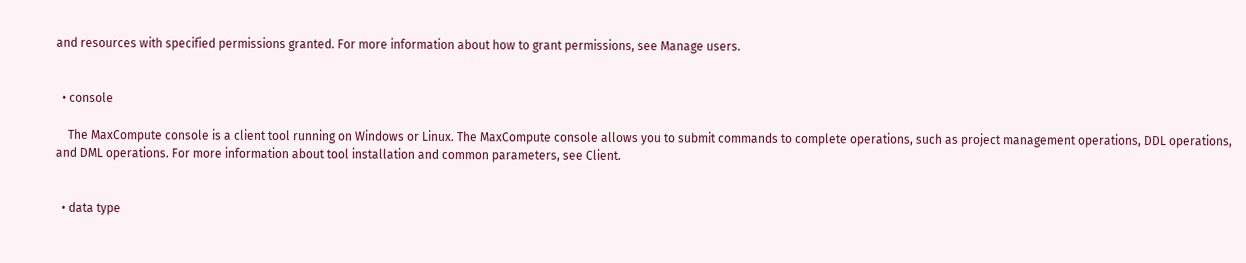and resources with specified permissions granted. For more information about how to grant permissions, see Manage users.


  • console

    The MaxCompute console is a client tool running on Windows or Linux. The MaxCompute console allows you to submit commands to complete operations, such as project management operations, DDL operations, and DML operations. For more information about tool installation and common parameters, see Client.


  • data type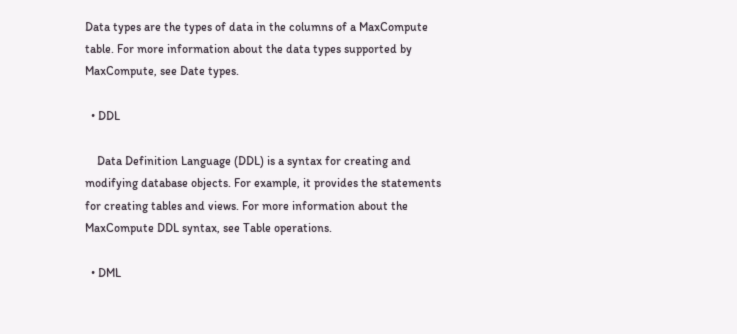Data types are the types of data in the columns of a MaxCompute table. For more information about the data types supported by MaxCompute, see Date types.

  • DDL

    Data Definition Language (DDL) is a syntax for creating and modifying database objects. For example, it provides the statements for creating tables and views. For more information about the MaxCompute DDL syntax, see Table operations.

  • DML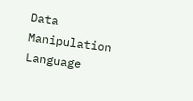Data Manipulation Language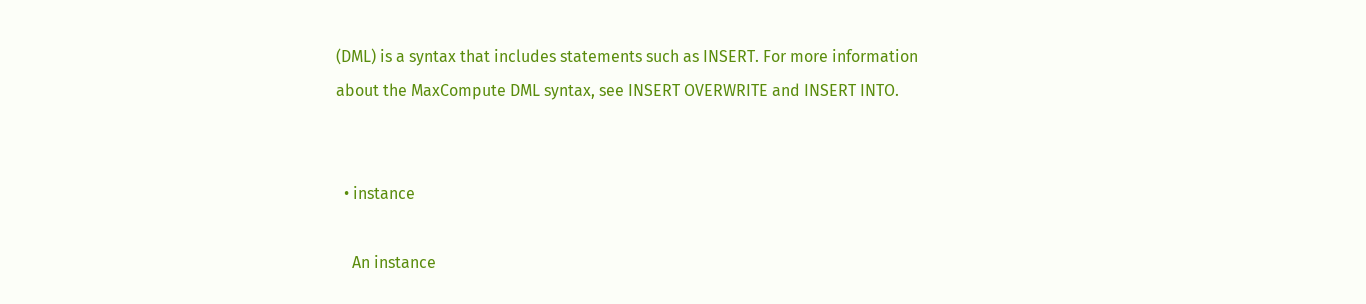(DML) is a syntax that includes statements such as INSERT. For more information about the MaxCompute DML syntax, see INSERT OVERWRITE and INSERT INTO.


  • instance

    An instance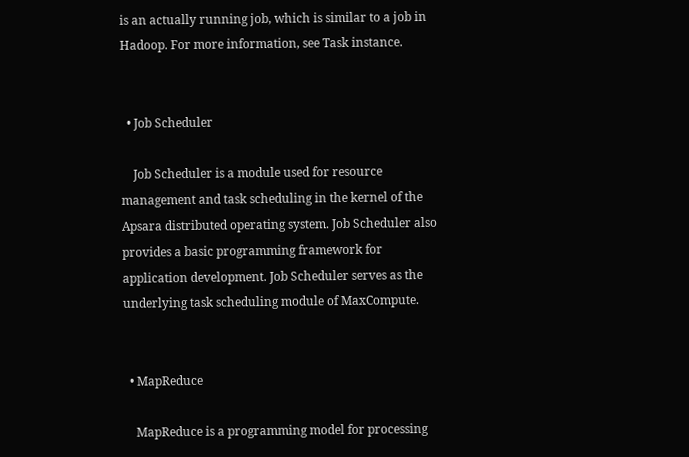is an actually running job, which is similar to a job in Hadoop. For more information, see Task instance.


  • Job Scheduler

    Job Scheduler is a module used for resource management and task scheduling in the kernel of the Apsara distributed operating system. Job Scheduler also provides a basic programming framework for application development. Job Scheduler serves as the underlying task scheduling module of MaxCompute.


  • MapReduce

    MapReduce is a programming model for processing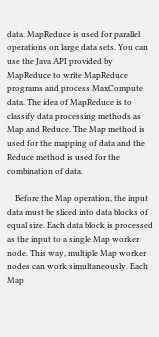data. MapReduce is used for parallel operations on large data sets. You can use the Java API provided by MapReduce to write MapReduce programs and process MaxCompute data. The idea of MapReduce is to classify data processing methods as Map and Reduce. The Map method is used for the mapping of data and the Reduce method is used for the combination of data.

    Before the Map operation, the input data must be sliced into data blocks of equal size. Each data block is processed as the input to a single Map worker node. This way, multiple Map worker nodes can work simultaneously. Each Map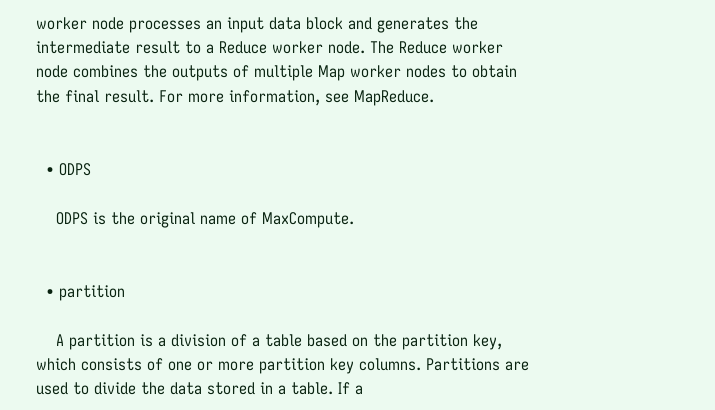worker node processes an input data block and generates the intermediate result to a Reduce worker node. The Reduce worker node combines the outputs of multiple Map worker nodes to obtain the final result. For more information, see MapReduce.


  • ODPS

    ODPS is the original name of MaxCompute.


  • partition

    A partition is a division of a table based on the partition key, which consists of one or more partition key columns. Partitions are used to divide the data stored in a table. If a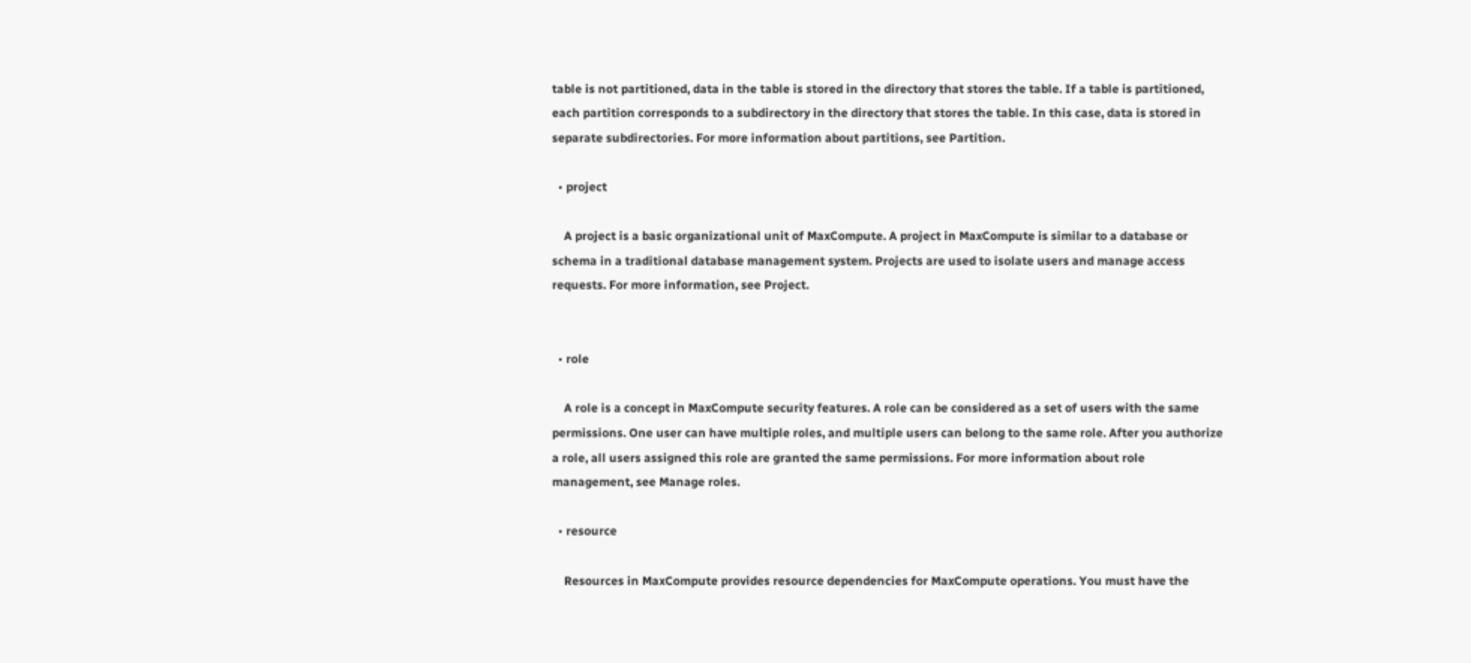table is not partitioned, data in the table is stored in the directory that stores the table. If a table is partitioned, each partition corresponds to a subdirectory in the directory that stores the table. In this case, data is stored in separate subdirectories. For more information about partitions, see Partition.

  • project

    A project is a basic organizational unit of MaxCompute. A project in MaxCompute is similar to a database or schema in a traditional database management system. Projects are used to isolate users and manage access requests. For more information, see Project.


  • role

    A role is a concept in MaxCompute security features. A role can be considered as a set of users with the same permissions. One user can have multiple roles, and multiple users can belong to the same role. After you authorize a role, all users assigned this role are granted the same permissions. For more information about role management, see Manage roles.

  • resource

    Resources in MaxCompute provides resource dependencies for MaxCompute operations. You must have the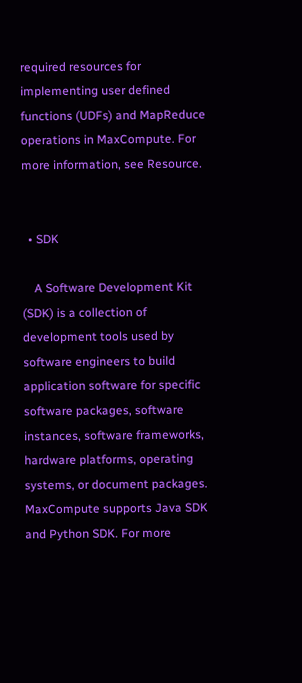required resources for implementing user defined functions (UDFs) and MapReduce operations in MaxCompute. For more information, see Resource.


  • SDK

    A Software Development Kit (SDK) is a collection of development tools used by software engineers to build application software for specific software packages, software instances, software frameworks, hardware platforms, operating systems, or document packages. MaxCompute supports Java SDK and Python SDK. For more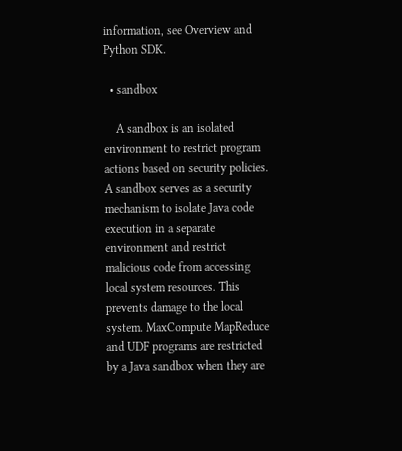information, see Overview and Python SDK.

  • sandbox

    A sandbox is an isolated environment to restrict program actions based on security policies. A sandbox serves as a security mechanism to isolate Java code execution in a separate environment and restrict malicious code from accessing local system resources. This prevents damage to the local system. MaxCompute MapReduce and UDF programs are restricted by a Java sandbox when they are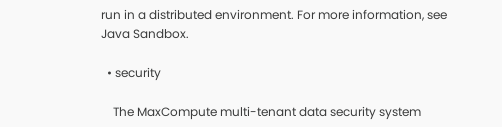run in a distributed environment. For more information, see Java Sandbox.

  • security

    The MaxCompute multi-tenant data security system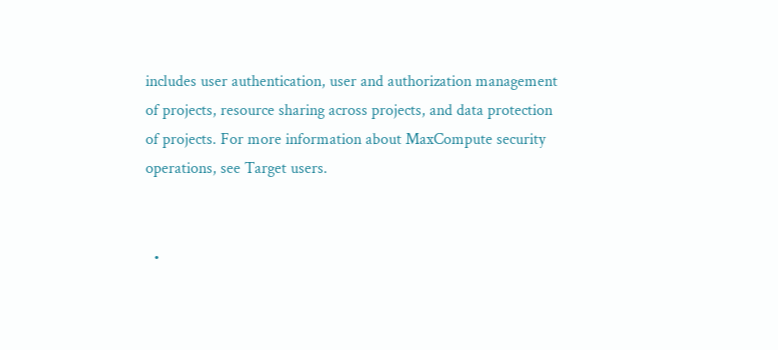includes user authentication, user and authorization management of projects, resource sharing across projects, and data protection of projects. For more information about MaxCompute security operations, see Target users.


  •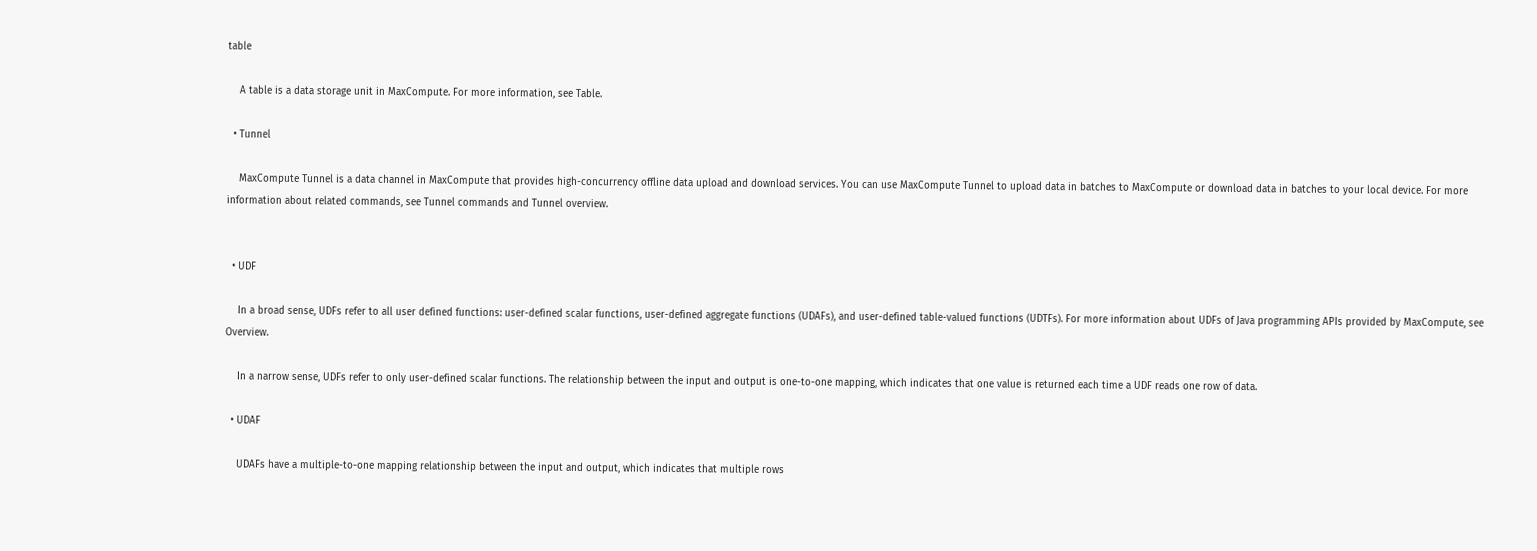table

    A table is a data storage unit in MaxCompute. For more information, see Table.

  • Tunnel

    MaxCompute Tunnel is a data channel in MaxCompute that provides high-concurrency offline data upload and download services. You can use MaxCompute Tunnel to upload data in batches to MaxCompute or download data in batches to your local device. For more information about related commands, see Tunnel commands and Tunnel overview.


  • UDF

    In a broad sense, UDFs refer to all user defined functions: user-defined scalar functions, user-defined aggregate functions (UDAFs), and user-defined table-valued functions (UDTFs). For more information about UDFs of Java programming APIs provided by MaxCompute, see Overview.

    In a narrow sense, UDFs refer to only user-defined scalar functions. The relationship between the input and output is one-to-one mapping, which indicates that one value is returned each time a UDF reads one row of data.

  • UDAF

    UDAFs have a multiple-to-one mapping relationship between the input and output, which indicates that multiple rows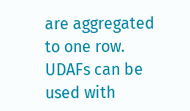are aggregated to one row. UDAFs can be used with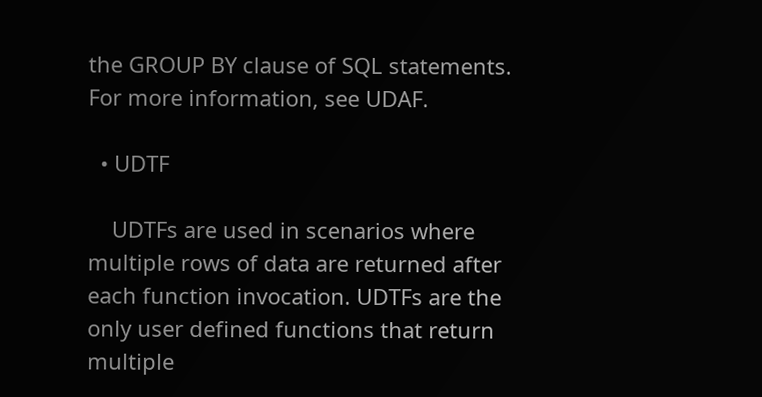the GROUP BY clause of SQL statements. For more information, see UDAF.

  • UDTF

    UDTFs are used in scenarios where multiple rows of data are returned after each function invocation. UDTFs are the only user defined functions that return multiple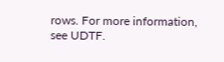rows. For more information, see UDTF.